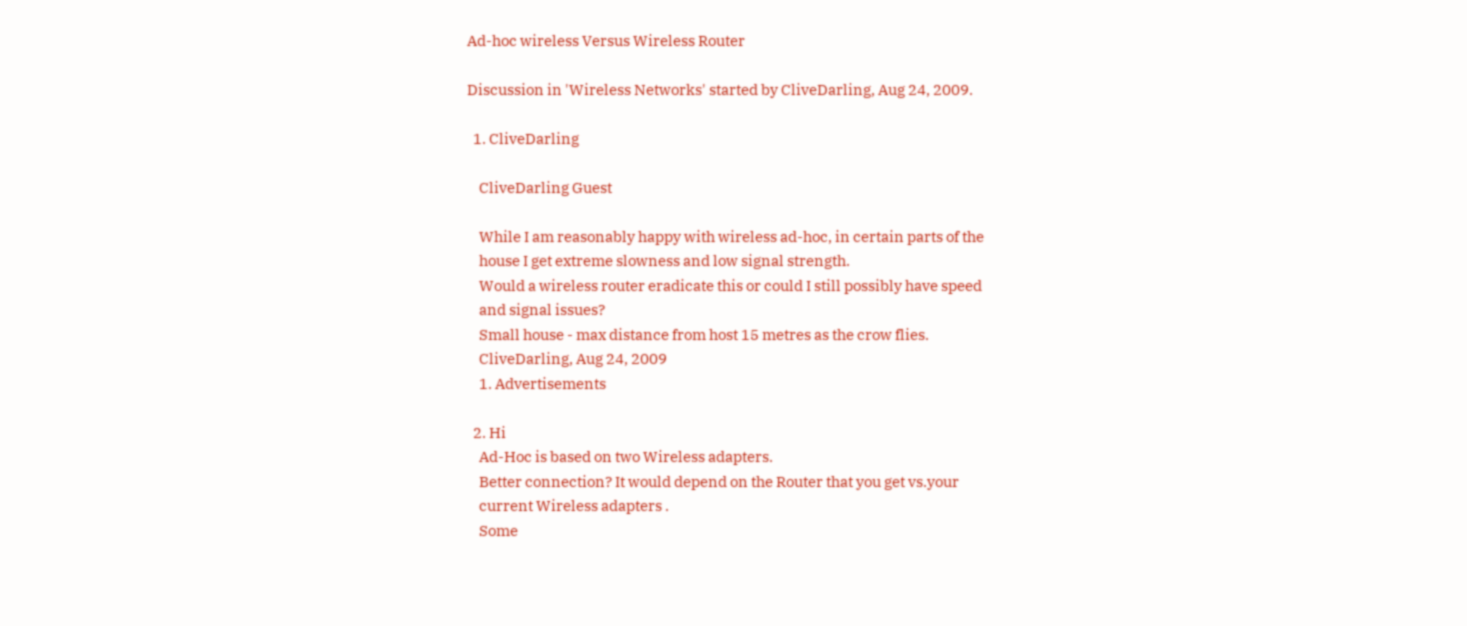Ad-hoc wireless Versus Wireless Router

Discussion in 'Wireless Networks' started by CliveDarling, Aug 24, 2009.

  1. CliveDarling

    CliveDarling Guest

    While I am reasonably happy with wireless ad-hoc, in certain parts of the
    house I get extreme slowness and low signal strength.
    Would a wireless router eradicate this or could I still possibly have speed
    and signal issues?
    Small house - max distance from host 15 metres as the crow flies.
    CliveDarling, Aug 24, 2009
    1. Advertisements

  2. Hi
    Ad-Hoc is based on two Wireless adapters.
    Better connection? It would depend on the Router that you get vs.your
    current Wireless adapters .
    Some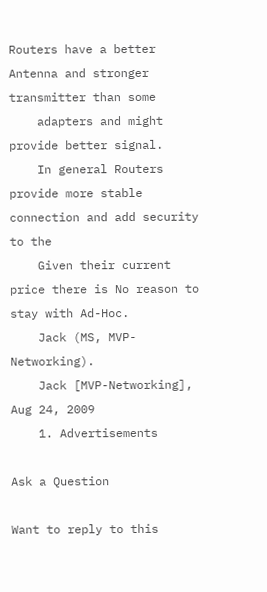Routers have a better Antenna and stronger transmitter than some
    adapters and might provide better signal.
    In general Routers provide more stable connection and add security to the
    Given their current price there is No reason to stay with Ad-Hoc.
    Jack (MS, MVP-Networking).
    Jack [MVP-Networking], Aug 24, 2009
    1. Advertisements

Ask a Question

Want to reply to this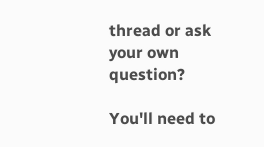thread or ask your own question?

You'll need to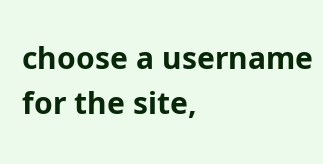choose a username for the site,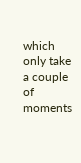which only take a couple of moments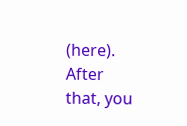(here). After that, you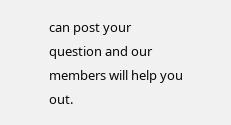can post your question and our members will help you out.